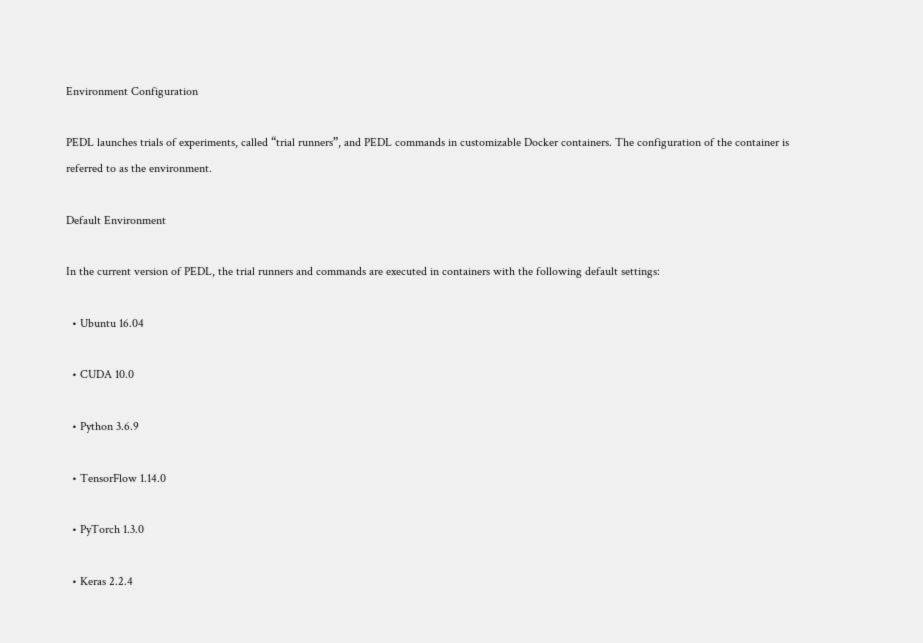Environment Configuration

PEDL launches trials of experiments, called “trial runners”, and PEDL commands in customizable Docker containers. The configuration of the container is referred to as the environment.

Default Environment

In the current version of PEDL, the trial runners and commands are executed in containers with the following default settings:

  • Ubuntu 16.04

  • CUDA 10.0

  • Python 3.6.9

  • TensorFlow 1.14.0

  • PyTorch 1.3.0

  • Keras 2.2.4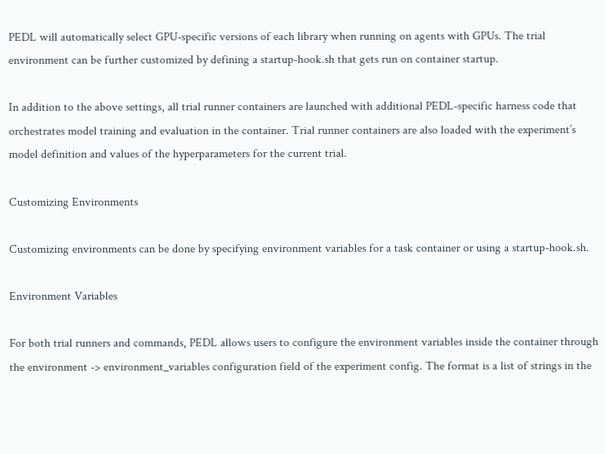PEDL will automatically select GPU-specific versions of each library when running on agents with GPUs. The trial environment can be further customized by defining a startup-hook.sh that gets run on container startup.

In addition to the above settings, all trial runner containers are launched with additional PEDL-specific harness code that orchestrates model training and evaluation in the container. Trial runner containers are also loaded with the experiment’s model definition and values of the hyperparameters for the current trial.

Customizing Environments

Customizing environments can be done by specifying environment variables for a task container or using a startup-hook.sh.

Environment Variables

For both trial runners and commands, PEDL allows users to configure the environment variables inside the container through the environment -> environment_variables configuration field of the experiment config. The format is a list of strings in the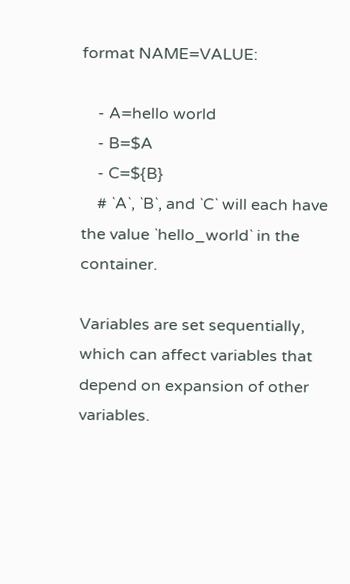format NAME=VALUE:

    - A=hello world
    - B=$A
    - C=${B}
    # `A`, `B`, and `C` will each have the value `hello_world` in the container.

Variables are set sequentially, which can affect variables that depend on expansion of other variables.